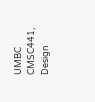UMBC CMSC441, Design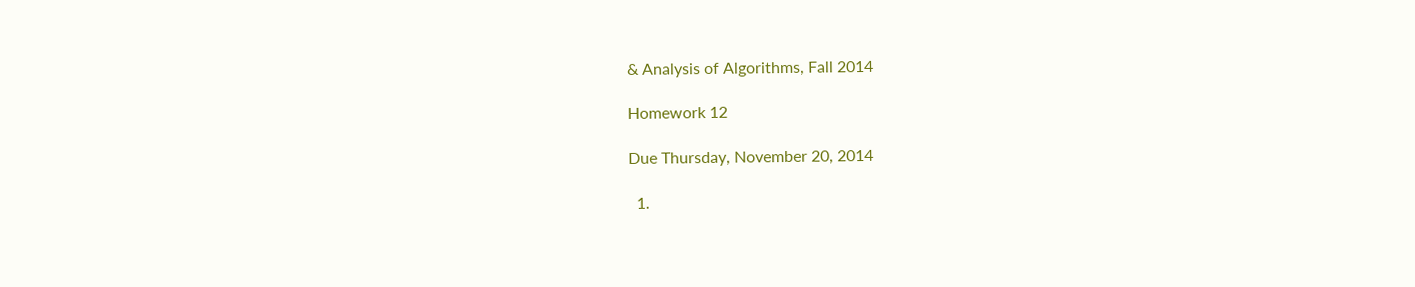& Analysis of Algorithms, Fall 2014

Homework 12

Due Thursday, November 20, 2014

  1.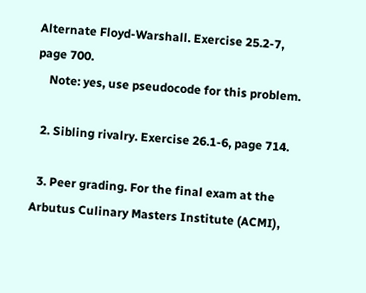Alternate Floyd-Warshall. Exercise 25.2-7, page 700.
    Note: yes, use pseudocode for this problem.

  2. Sibling rivalry. Exercise 26.1-6, page 714.

  3. Peer grading. For the final exam at the Arbutus Culinary Masters Institute (ACMI),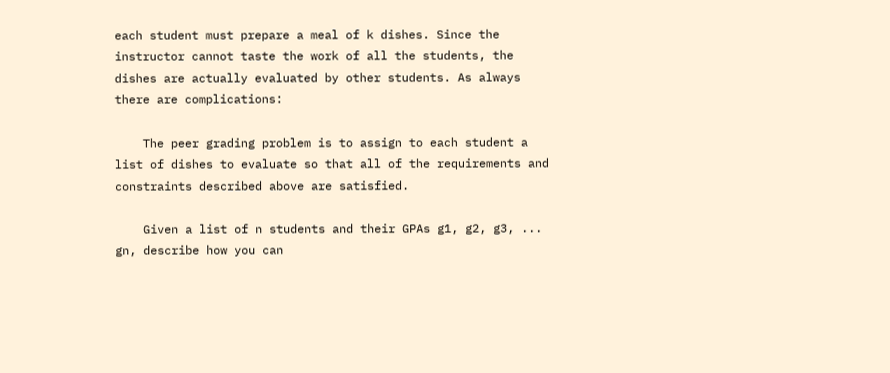each student must prepare a meal of k dishes. Since the instructor cannot taste the work of all the students, the dishes are actually evaluated by other students. As always there are complications:

    The peer grading problem is to assign to each student a list of dishes to evaluate so that all of the requirements and constraints described above are satisfied.

    Given a list of n students and their GPAs g1, g2, g3, ... gn, describe how you can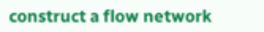construct a flow network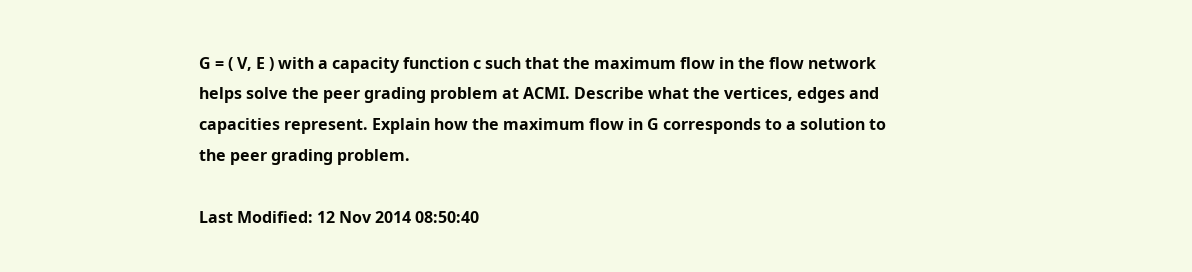G = ( V, E ) with a capacity function c such that the maximum flow in the flow network helps solve the peer grading problem at ACMI. Describe what the vertices, edges and capacities represent. Explain how the maximum flow in G corresponds to a solution to the peer grading problem.

Last Modified: 12 Nov 2014 08:50:40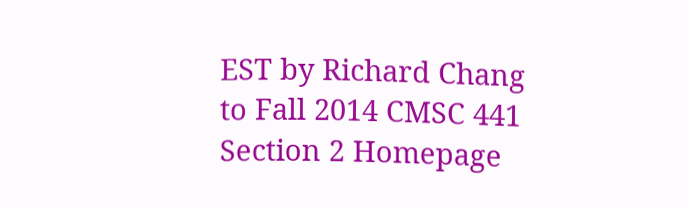EST by Richard Chang
to Fall 2014 CMSC 441 Section 2 Homepage